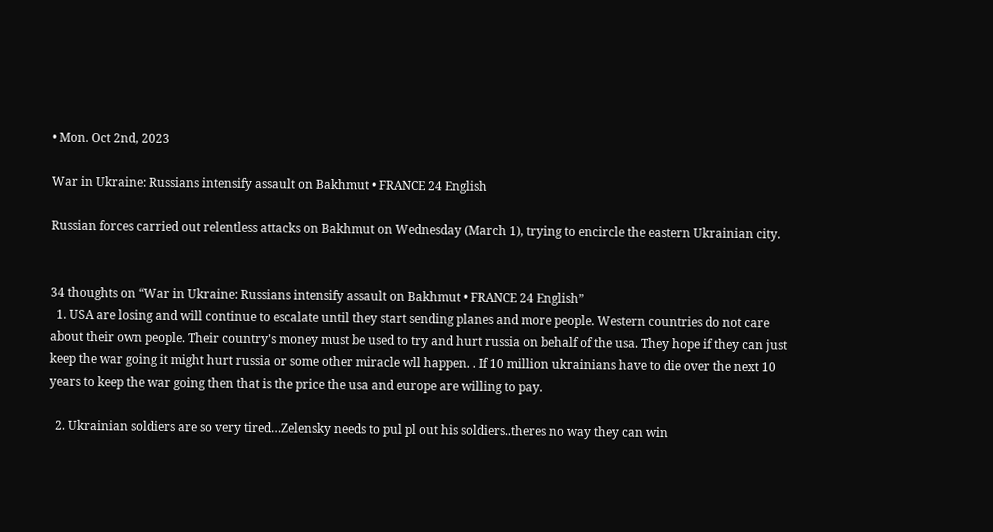• Mon. Oct 2nd, 2023

War in Ukraine: Russians intensify assault on Bakhmut • FRANCE 24 English

Russian forces carried out relentless attacks on Bakhmut on Wednesday (March 1), trying to encircle the eastern Ukrainian city.


34 thoughts on “War in Ukraine: Russians intensify assault on Bakhmut • FRANCE 24 English”
  1. USA are losing and will continue to escalate until they start sending planes and more people. Western countries do not care about their own people. Their country's money must be used to try and hurt russia on behalf of the usa. They hope if they can just keep the war going it might hurt russia or some other miracle wll happen. . If 10 million ukrainians have to die over the next 10 years to keep the war going then that is the price the usa and europe are willing to pay.

  2. Ukrainian soldiers are so very tired…Zelensky needs to pul pl out his soldiers..theres no way they can win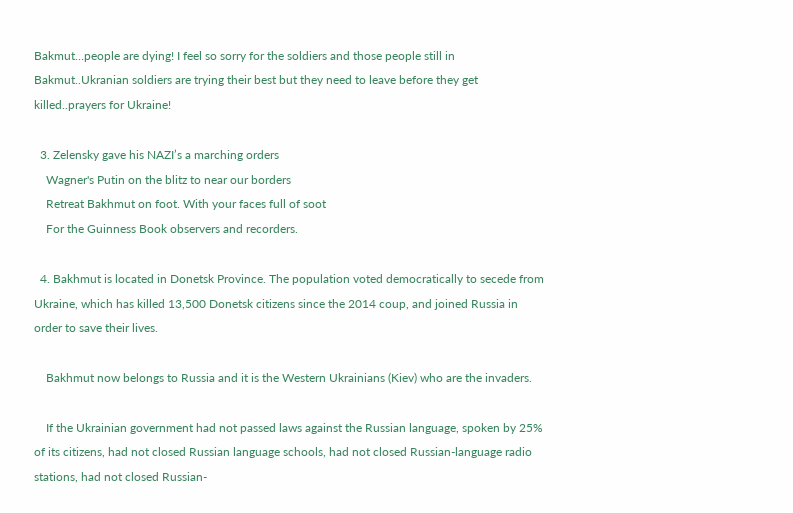Bakmut…people are dying! I feel so sorry for the soldiers and those people still in Bakmut..Ukranian soldiers are trying their best but they need to leave before they get killed..prayers for Ukraine!

  3. Zelensky gave his NAZI’s a marching orders
    Wagner's Putin on the blitz to near our borders
    Retreat Bakhmut on foot. With your faces full of soot
    For the Guinness Book observers and recorders.

  4. Bakhmut is located in Donetsk Province. The population voted democratically to secede from Ukraine, which has killed 13,500 Donetsk citizens since the 2014 coup, and joined Russia in order to save their lives.

    Bakhmut now belongs to Russia and it is the Western Ukrainians (Kiev) who are the invaders.

    If the Ukrainian government had not passed laws against the Russian language, spoken by 25% of its citizens, had not closed Russian language schools, had not closed Russian-language radio stations, had not closed Russian-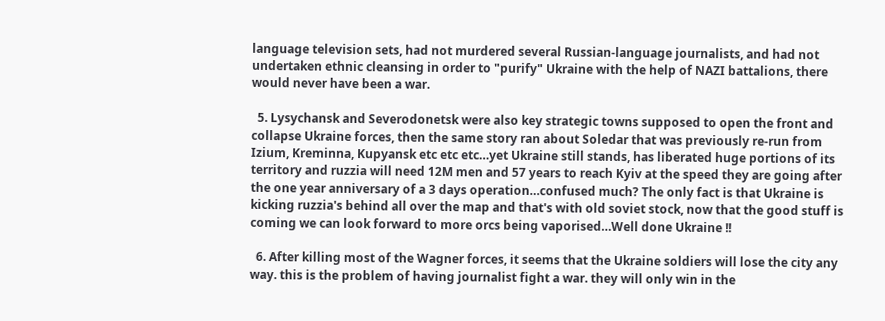language television sets, had not murdered several Russian-language journalists, and had not undertaken ethnic cleansing in order to "purify" Ukraine with the help of NAZI battalions, there would never have been a war.

  5. Lysychansk and Severodonetsk were also key strategic towns supposed to open the front and collapse Ukraine forces, then the same story ran about Soledar that was previously re-run from Izium, Kreminna, Kupyansk etc etc etc…yet Ukraine still stands, has liberated huge portions of its territory and ruzzia will need 12M men and 57 years to reach Kyiv at the speed they are going after the one year anniversary of a 3 days operation…confused much? The only fact is that Ukraine is kicking ruzzia's behind all over the map and that's with old soviet stock, now that the good stuff is coming we can look forward to more orcs being vaporised…Well done Ukraine !!

  6. After killing most of the Wagner forces, it seems that the Ukraine soldiers will lose the city any way. this is the problem of having journalist fight a war. they will only win in the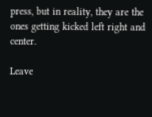press, but in reality, they are the ones getting kicked left right and center.

Leave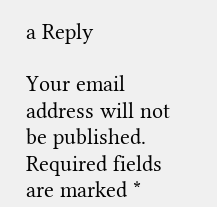a Reply

Your email address will not be published. Required fields are marked *